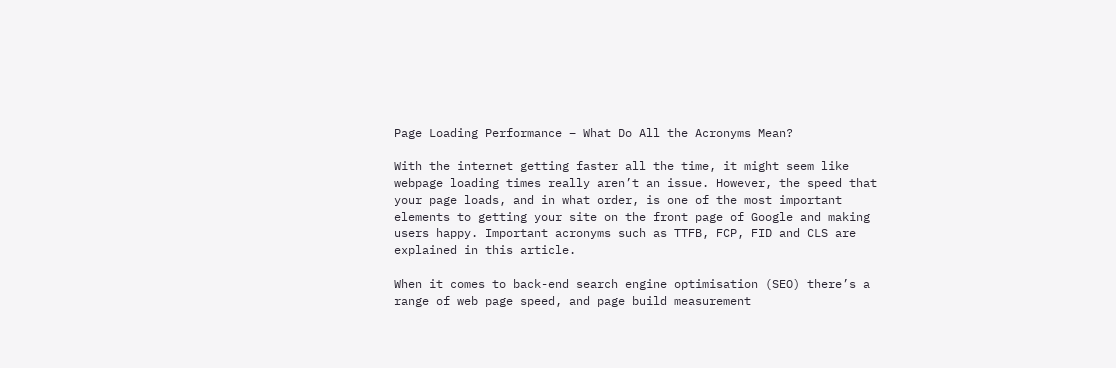Page Loading Performance – What Do All the Acronyms Mean?

With the internet getting faster all the time, it might seem like webpage loading times really aren’t an issue. However, the speed that your page loads, and in what order, is one of the most important elements to getting your site on the front page of Google and making users happy. Important acronyms such as TTFB, FCP, FID and CLS are explained in this article.

When it comes to back-end search engine optimisation (SEO) there’s a range of web page speed, and page build measurement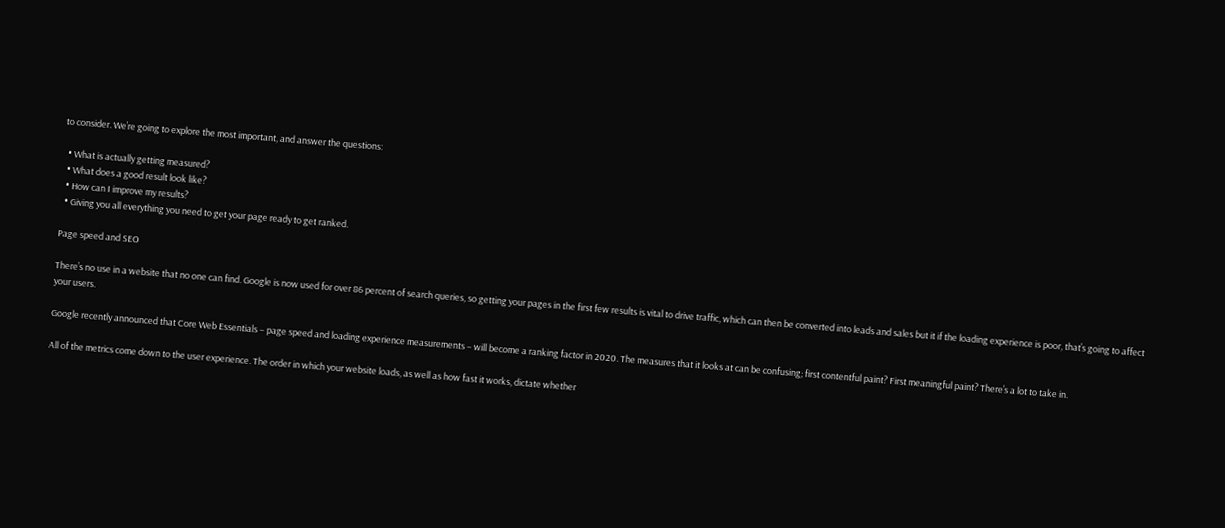to consider. We’re going to explore the most important, and answer the questions:

  • What is actually getting measured?
  • What does a good result look like?
  • How can I improve my results?
  • Giving you all everything you need to get your page ready to get ranked.

Page speed and SEO

There’s no use in a website that no one can find. Google is now used for over 86 percent of search queries, so getting your pages in the first few results is vital to drive traffic, which can then be converted into leads and sales but it if the loading experience is poor, that’s going to affect your users.

Google recently announced that Core Web Essentials – page speed and loading experience measurements – will become a ranking factor in 2020. The measures that it looks at can be confusing; first contentful paint? First meaningful paint? There’s a lot to take in.

All of the metrics come down to the user experience. The order in which your website loads, as well as how fast it works, dictate whether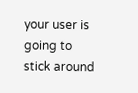your user is going to stick around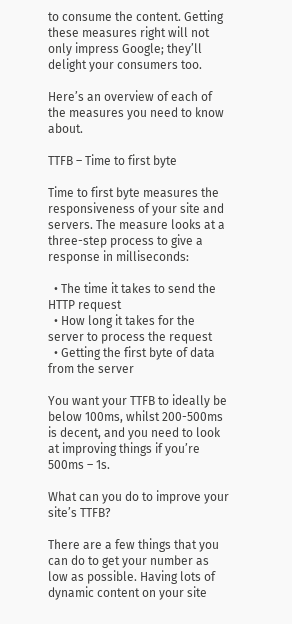to consume the content. Getting these measures right will not only impress Google; they’ll delight your consumers too.

Here’s an overview of each of the measures you need to know about.

TTFB – Time to first byte

Time to first byte measures the responsiveness of your site and servers. The measure looks at a three-step process to give a response in milliseconds:

  • The time it takes to send the HTTP request
  • How long it takes for the server to process the request
  • Getting the first byte of data from the server

You want your TTFB to ideally be below 100ms, whilst 200-500ms is decent, and you need to look at improving things if you’re 500ms – 1s.

What can you do to improve your site’s TTFB?

There are a few things that you can do to get your number as low as possible. Having lots of dynamic content on your site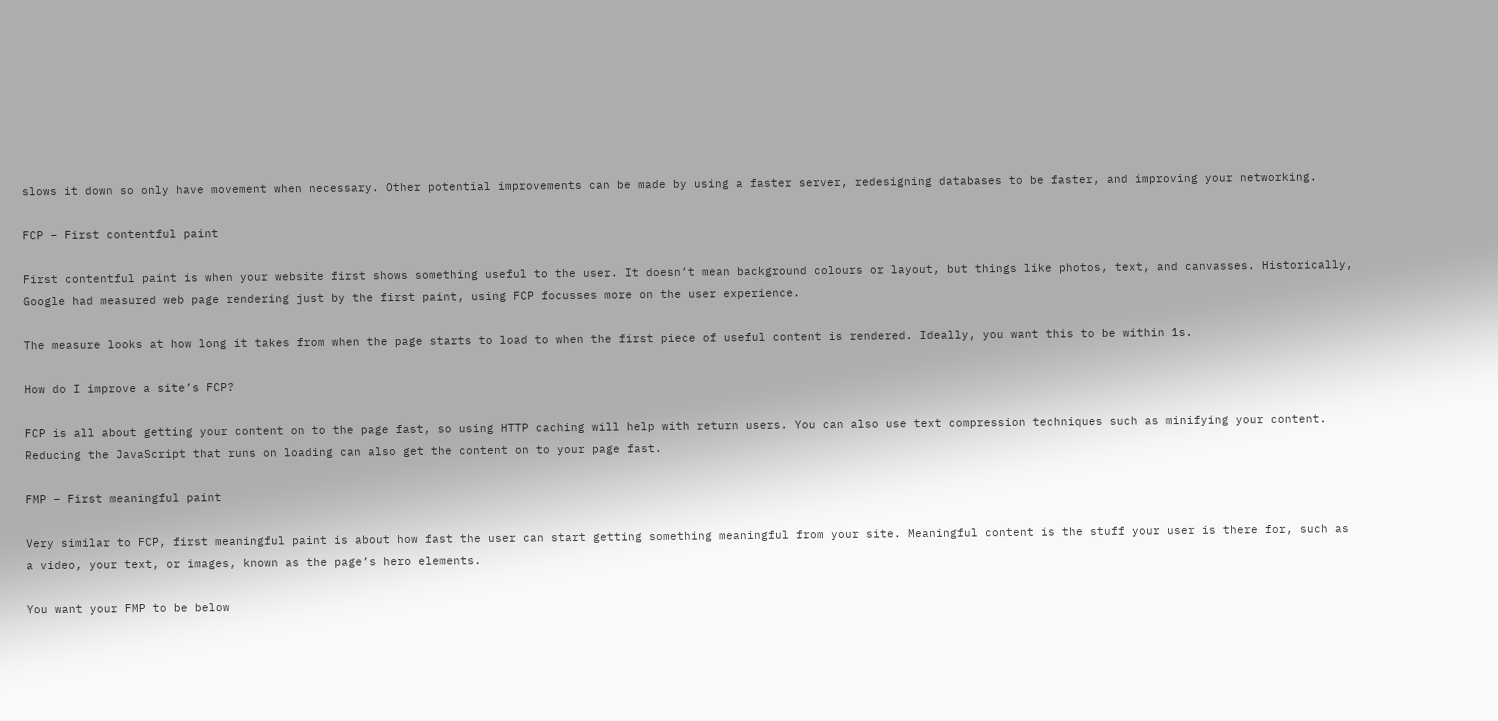slows it down so only have movement when necessary. Other potential improvements can be made by using a faster server, redesigning databases to be faster, and improving your networking.

FCP – First contentful paint

First contentful paint is when your website first shows something useful to the user. It doesn’t mean background colours or layout, but things like photos, text, and canvasses. Historically, Google had measured web page rendering just by the first paint, using FCP focusses more on the user experience.

The measure looks at how long it takes from when the page starts to load to when the first piece of useful content is rendered. Ideally, you want this to be within 1s.

How do I improve a site’s FCP?

FCP is all about getting your content on to the page fast, so using HTTP caching will help with return users. You can also use text compression techniques such as minifying your content. Reducing the JavaScript that runs on loading can also get the content on to your page fast.

FMP – First meaningful paint

Very similar to FCP, first meaningful paint is about how fast the user can start getting something meaningful from your site. Meaningful content is the stuff your user is there for, such as a video, your text, or images, known as the page’s hero elements.

You want your FMP to be below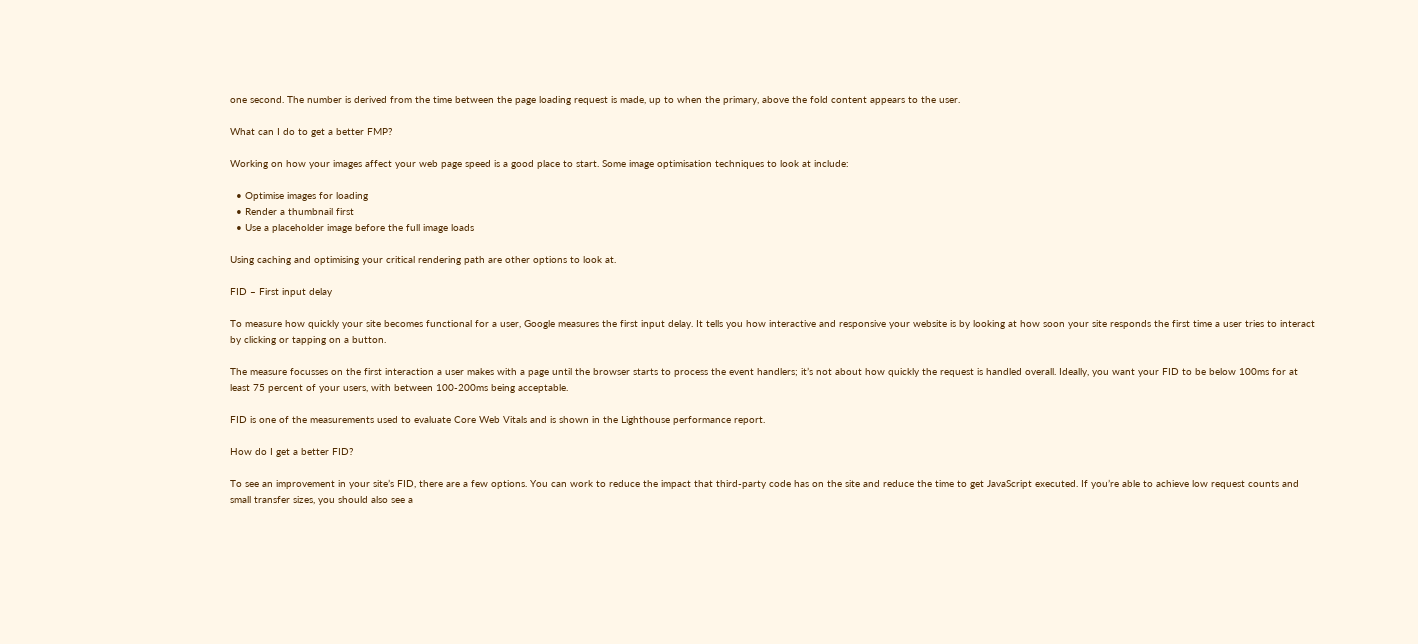one second. The number is derived from the time between the page loading request is made, up to when the primary, above the fold content appears to the user.

What can I do to get a better FMP?

Working on how your images affect your web page speed is a good place to start. Some image optimisation techniques to look at include:

  • Optimise images for loading
  • Render a thumbnail first
  • Use a placeholder image before the full image loads

Using caching and optimising your critical rendering path are other options to look at.

FID – First input delay

To measure how quickly your site becomes functional for a user, Google measures the first input delay. It tells you how interactive and responsive your website is by looking at how soon your site responds the first time a user tries to interact by clicking or tapping on a button.

The measure focusses on the first interaction a user makes with a page until the browser starts to process the event handlers; it’s not about how quickly the request is handled overall. Ideally, you want your FID to be below 100ms for at least 75 percent of your users, with between 100-200ms being acceptable.

FID is one of the measurements used to evaluate Core Web Vitals and is shown in the Lighthouse performance report.

How do I get a better FID?

To see an improvement in your site’s FID, there are a few options. You can work to reduce the impact that third-party code has on the site and reduce the time to get JavaScript executed. If you’re able to achieve low request counts and small transfer sizes, you should also see a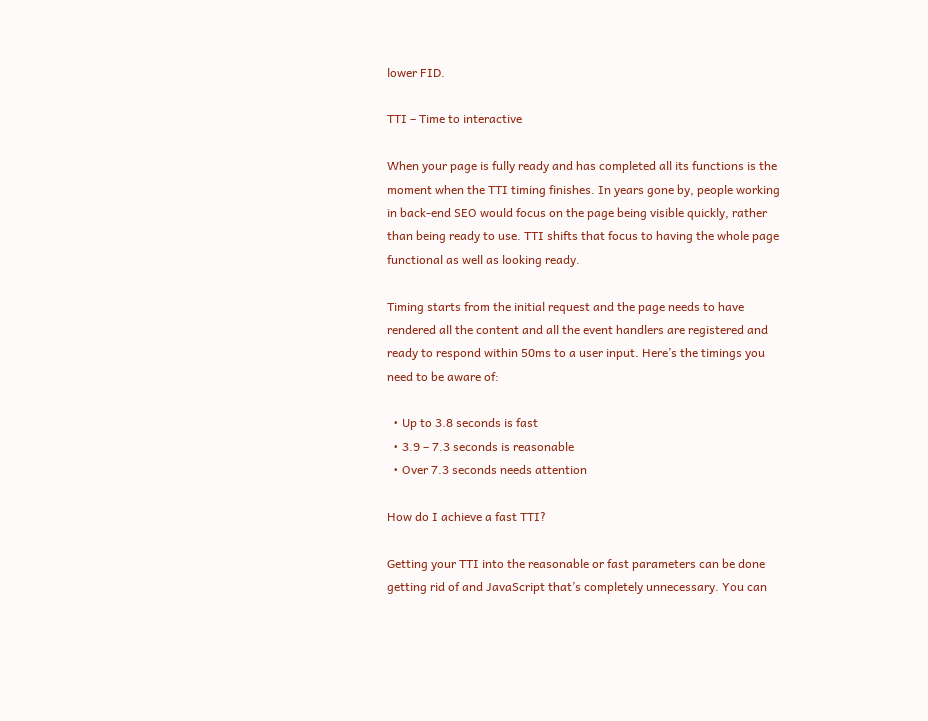lower FID.

TTI – Time to interactive

When your page is fully ready and has completed all its functions is the moment when the TTI timing finishes. In years gone by, people working in back-end SEO would focus on the page being visible quickly, rather than being ready to use. TTI shifts that focus to having the whole page functional as well as looking ready.

Timing starts from the initial request and the page needs to have rendered all the content and all the event handlers are registered and ready to respond within 50ms to a user input. Here’s the timings you need to be aware of:

  • Up to 3.8 seconds is fast
  • 3.9 – 7.3 seconds is reasonable
  • Over 7.3 seconds needs attention

How do I achieve a fast TTI?

Getting your TTI into the reasonable or fast parameters can be done getting rid of and JavaScript that’s completely unnecessary. You can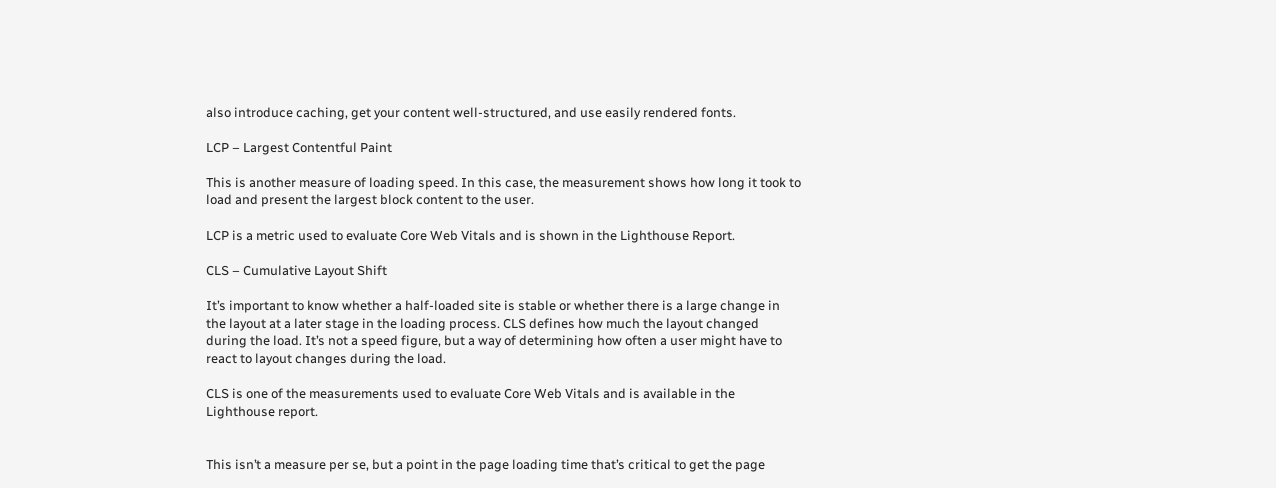also introduce caching, get your content well-structured, and use easily rendered fonts.

LCP – Largest Contentful Paint

This is another measure of loading speed. In this case, the measurement shows how long it took to load and present the largest block content to the user.

LCP is a metric used to evaluate Core Web Vitals and is shown in the Lighthouse Report.

CLS – Cumulative Layout Shift

It’s important to know whether a half-loaded site is stable or whether there is a large change in the layout at a later stage in the loading process. CLS defines how much the layout changed during the load. It’s not a speed figure, but a way of determining how often a user might have to react to layout changes during the load.

CLS is one of the measurements used to evaluate Core Web Vitals and is available in the Lighthouse report.


This isn’t a measure per se, but a point in the page loading time that’s critical to get the page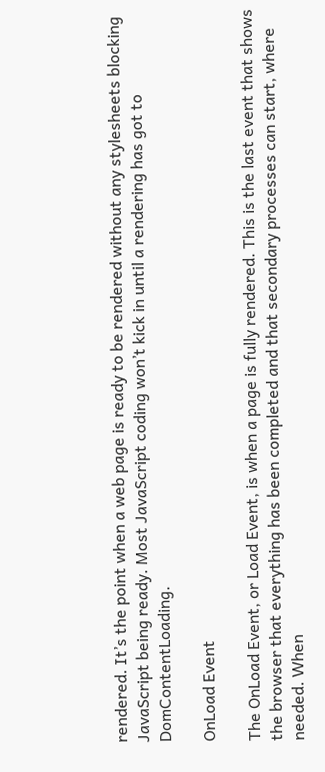rendered. It’s the point when a web page is ready to be rendered without any stylesheets blocking JavaScript being ready. Most JavaScript coding won’t kick in until a rendering has got to DomContentLoading.

OnLoad Event

The OnLoad Event, or Load Event, is when a page is fully rendered. This is the last event that shows the browser that everything has been completed and that secondary processes can start, where needed. When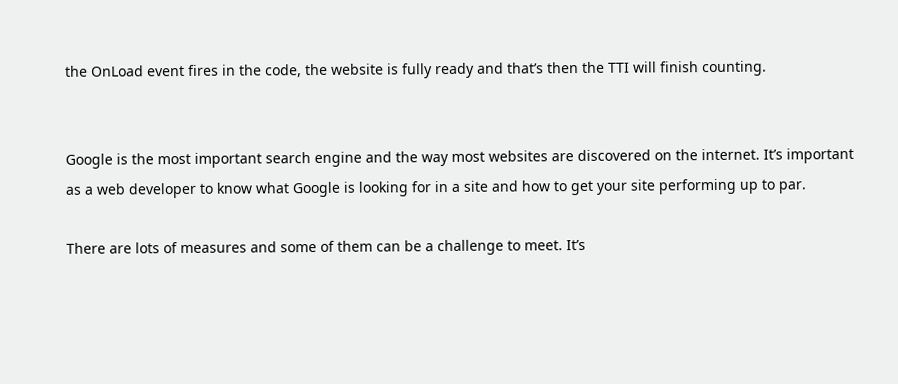the OnLoad event fires in the code, the website is fully ready and that’s then the TTI will finish counting.


Google is the most important search engine and the way most websites are discovered on the internet. It’s important as a web developer to know what Google is looking for in a site and how to get your site performing up to par.

There are lots of measures and some of them can be a challenge to meet. It’s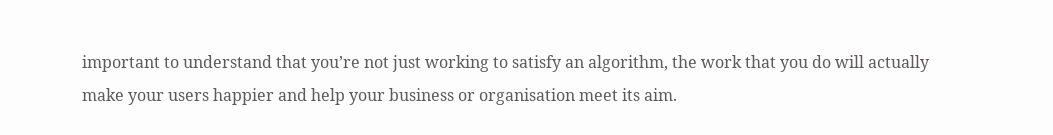important to understand that you’re not just working to satisfy an algorithm, the work that you do will actually make your users happier and help your business or organisation meet its aim.